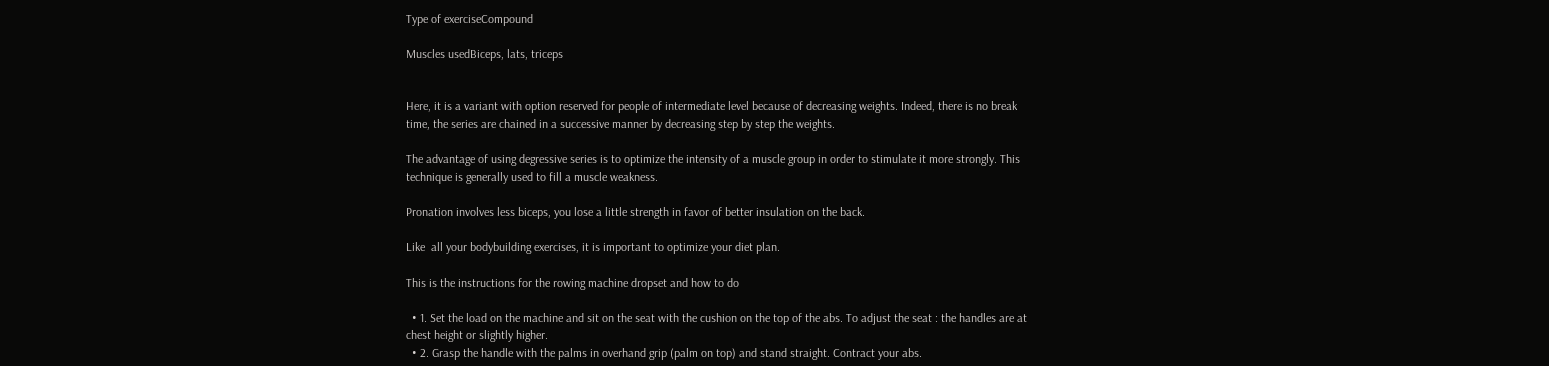Type of exerciseCompound

Muscles usedBiceps, lats, triceps


Here, it is a variant with option reserved for people of intermediate level because of decreasing weights. Indeed, there is no break time, the series are chained in a successive manner by decreasing step by step the weights.

The advantage of using degressive series is to optimize the intensity of a muscle group in order to stimulate it more strongly. This technique is generally used to fill a muscle weakness.

Pronation involves less biceps, you lose a little strength in favor of better insulation on the back.

Like  all your bodybuilding exercises, it is important to optimize your diet plan.

This is the instructions for the rowing machine dropset and how to do

  • 1. Set the load on the machine and sit on the seat with the cushion on the top of the abs. To adjust the seat : the handles are at chest height or slightly higher.
  • 2. Grasp the handle with the palms in overhand grip (palm on top) and stand straight. Contract your abs.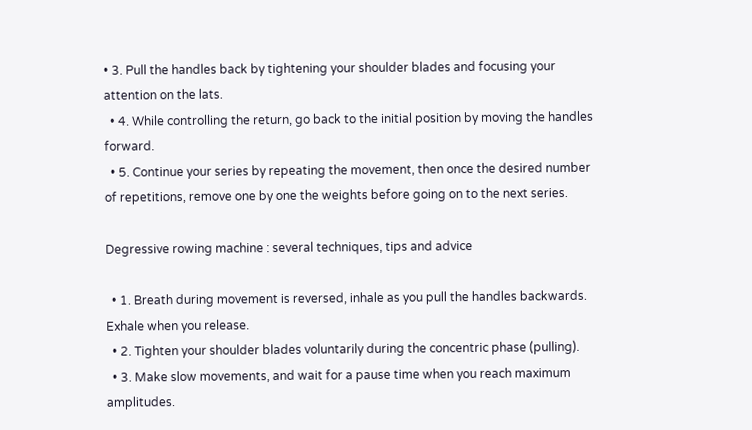• 3. Pull the handles back by tightening your shoulder blades and focusing your attention on the lats.
  • 4. While controlling the return, go back to the initial position by moving the handles forward.
  • 5. Continue your series by repeating the movement, then once the desired number of repetitions, remove one by one the weights before going on to the next series.

Degressive rowing machine : several techniques, tips and advice

  • 1. Breath during movement is reversed, inhale as you pull the handles backwards. Exhale when you release.
  • 2. Tighten your shoulder blades voluntarily during the concentric phase (pulling).
  • 3. Make slow movements, and wait for a pause time when you reach maximum amplitudes.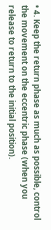• 4. Keep the return phase as much as possible, control the movement on the eccentric phase (when you release to return to the initial position).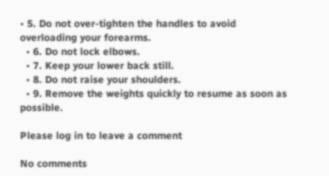• 5. Do not over-tighten the handles to avoid overloading your forearms.
  • 6. Do not lock elbows.
  • 7. Keep your lower back still.
  • 8. Do not raise your shoulders.
  • 9. Remove the weights quickly to resume as soon as possible.

Please log in to leave a comment

No comments